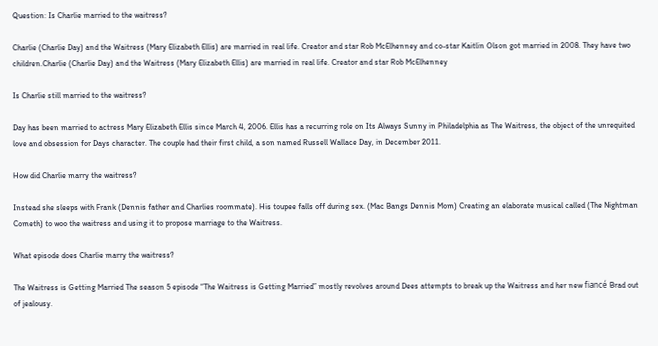Question: Is Charlie married to the waitress?

Charlie (Charlie Day) and the Waitress (Mary Elizabeth Ellis) are married in real life. Creator and star Rob McElhenney and co-star Kaitlin Olson got married in 2008. They have two children.Charlie (Charlie Day) and the Waitress (Mary Elizabeth Ellis) are married in real life. Creator and star Rob McElhenney

Is Charlie still married to the waitress?

Day has been married to actress Mary Elizabeth Ellis since March 4, 2006. Ellis has a recurring role on Its Always Sunny in Philadelphia as The Waitress, the object of the unrequited love and obsession for Days character. The couple had their first child, a son named Russell Wallace Day, in December 2011.

How did Charlie marry the waitress?

Instead she sleeps with Frank (Dennis father and Charlies roommate). His toupee falls off during sex. (Mac Bangs Dennis Mom) Creating an elaborate musical called (The Nightman Cometh) to woo the waitress and using it to propose marriage to the Waitress.

What episode does Charlie marry the waitress?

The Waitress is Getting Married The season 5 episode “The Waitress is Getting Married” mostly revolves around Dees attempts to break up the Waitress and her new fiancé Brad out of jealousy.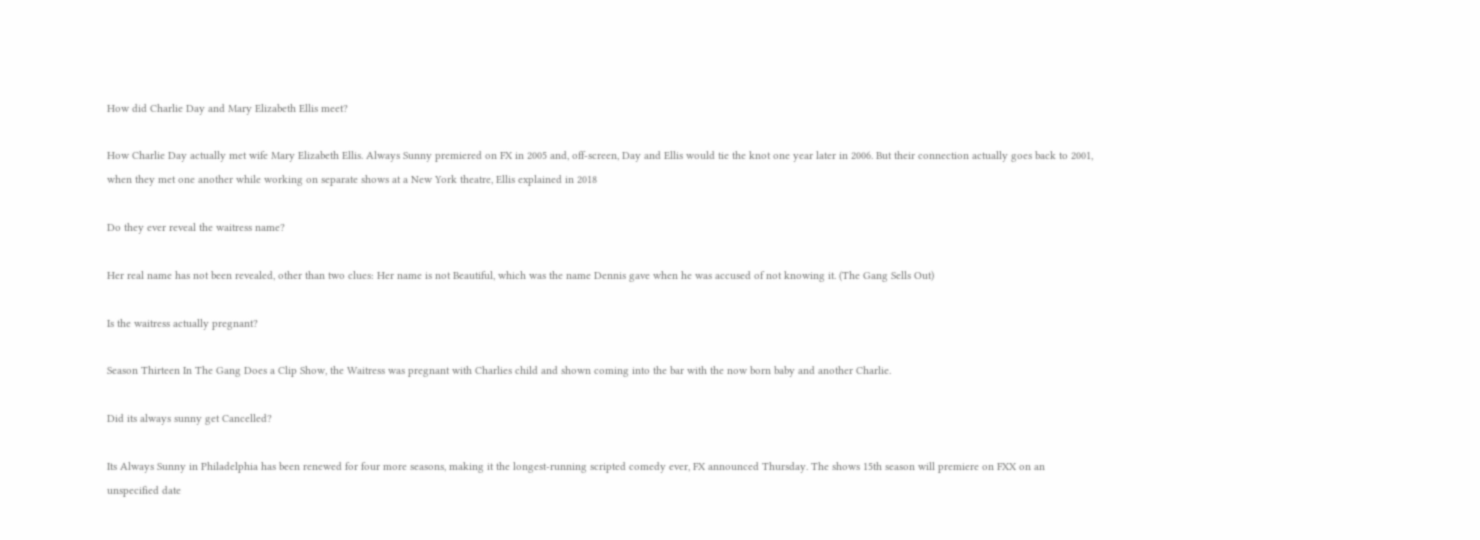How did Charlie Day and Mary Elizabeth Ellis meet?

How Charlie Day actually met wife Mary Elizabeth Ellis. Always Sunny premiered on FX in 2005 and, off-screen, Day and Ellis would tie the knot one year later in 2006. But their connection actually goes back to 2001, when they met one another while working on separate shows at a New York theatre, Ellis explained in 2018

Do they ever reveal the waitress name?

Her real name has not been revealed, other than two clues: Her name is not Beautiful, which was the name Dennis gave when he was accused of not knowing it. (The Gang Sells Out)

Is the waitress actually pregnant?

Season Thirteen In The Gang Does a Clip Show, the Waitress was pregnant with Charlies child and shown coming into the bar with the now born baby and another Charlie.

Did its always sunny get Cancelled?

Its Always Sunny in Philadelphia has been renewed for four more seasons, making it the longest-running scripted comedy ever, FX announced Thursday. The shows 15th season will premiere on FXX on an unspecified date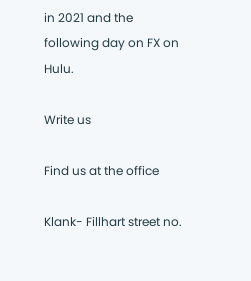in 2021 and the following day on FX on Hulu.

Write us

Find us at the office

Klank- Fillhart street no.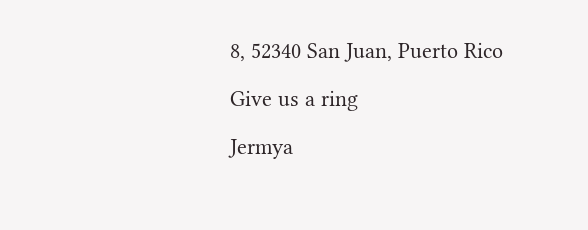8, 52340 San Juan, Puerto Rico

Give us a ring

Jermya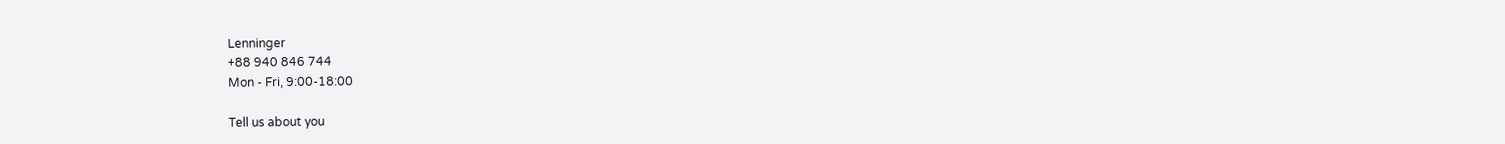Lenninger
+88 940 846 744
Mon - Fri, 9:00-18:00

Tell us about you